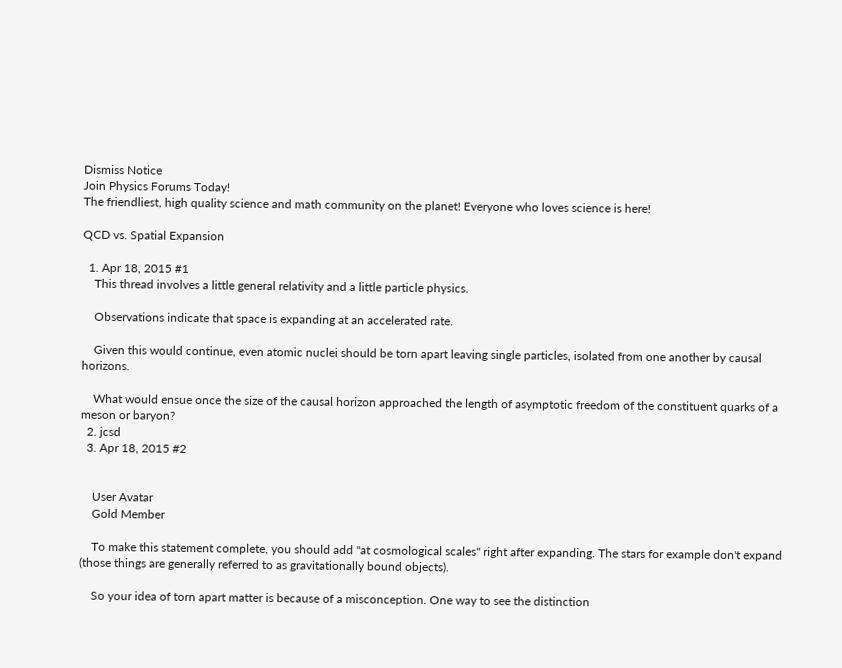Dismiss Notice
Join Physics Forums Today!
The friendliest, high quality science and math community on the planet! Everyone who loves science is here!

QCD vs. Spatial Expansion

  1. Apr 18, 2015 #1
    This thread involves a little general relativity and a little particle physics.

    Observations indicate that space is expanding at an accelerated rate.

    Given this would continue, even atomic nuclei should be torn apart leaving single particles, isolated from one another by causal horizons.

    What would ensue once the size of the causal horizon approached the length of asymptotic freedom of the constituent quarks of a meson or baryon?
  2. jcsd
  3. Apr 18, 2015 #2


    User Avatar
    Gold Member

    To make this statement complete, you should add "at cosmological scales" right after expanding. The stars for example don't expand (those things are generally referred to as gravitationally bound objects).

    So your idea of torn apart matter is because of a misconception. One way to see the distinction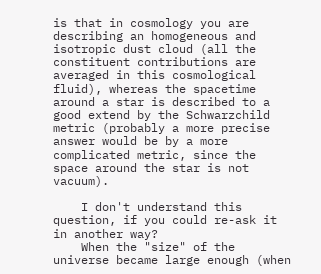is that in cosmology you are describing an homogeneous and isotropic dust cloud (all the constituent contributions are averaged in this cosmological fluid), whereas the spacetime around a star is described to a good extend by the Schwarzchild metric (probably a more precise answer would be by a more complicated metric, since the space around the star is not vacuum).

    I don't understand this question, if you could re-ask it in another way?
    When the "size" of the universe became large enough (when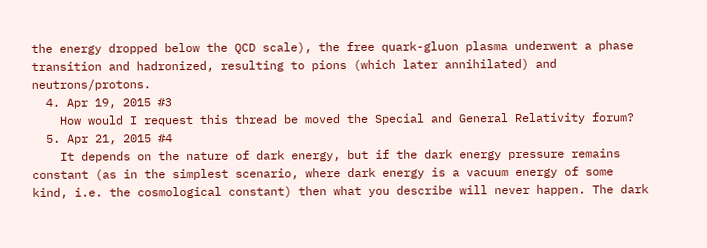the energy dropped below the QCD scale), the free quark-gluon plasma underwent a phase transition and hadronized, resulting to pions (which later annihilated) and neutrons/protons.
  4. Apr 19, 2015 #3
    How would I request this thread be moved the Special and General Relativity forum?
  5. Apr 21, 2015 #4
    It depends on the nature of dark energy, but if the dark energy pressure remains constant (as in the simplest scenario, where dark energy is a vacuum energy of some kind, i.e. the cosmological constant) then what you describe will never happen. The dark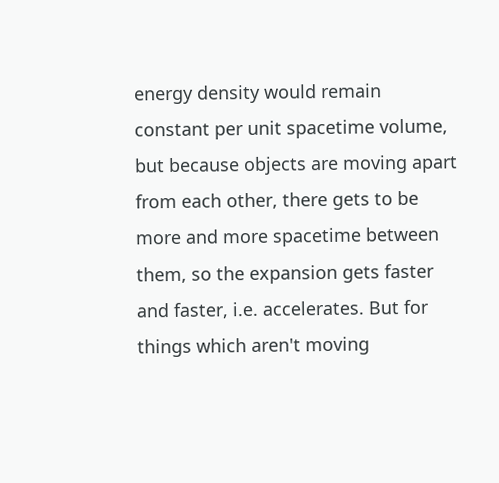energy density would remain constant per unit spacetime volume, but because objects are moving apart from each other, there gets to be more and more spacetime between them, so the expansion gets faster and faster, i.e. accelerates. But for things which aren't moving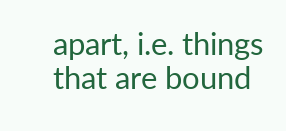apart, i.e. things that are bound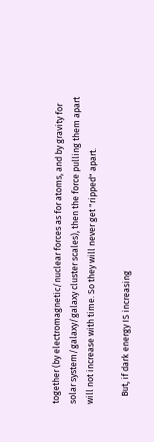together (by electromagnetic/nuclear forces as for atoms, and by gravity for solar system/galaxy/galaxy cluster scales), then the force pulling them apart will not increase with time. So they will never get "ripped" apart.

    But, if dark energy IS increasing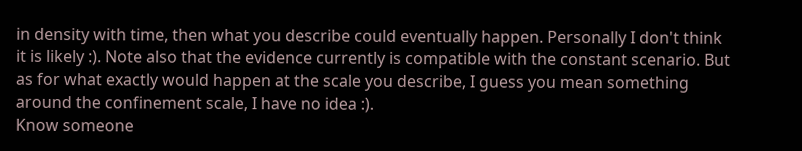in density with time, then what you describe could eventually happen. Personally I don't think it is likely :). Note also that the evidence currently is compatible with the constant scenario. But as for what exactly would happen at the scale you describe, I guess you mean something around the confinement scale, I have no idea :).
Know someone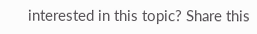interested in this topic? Share this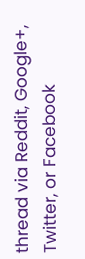thread via Reddit, Google+, Twitter, or Facebook